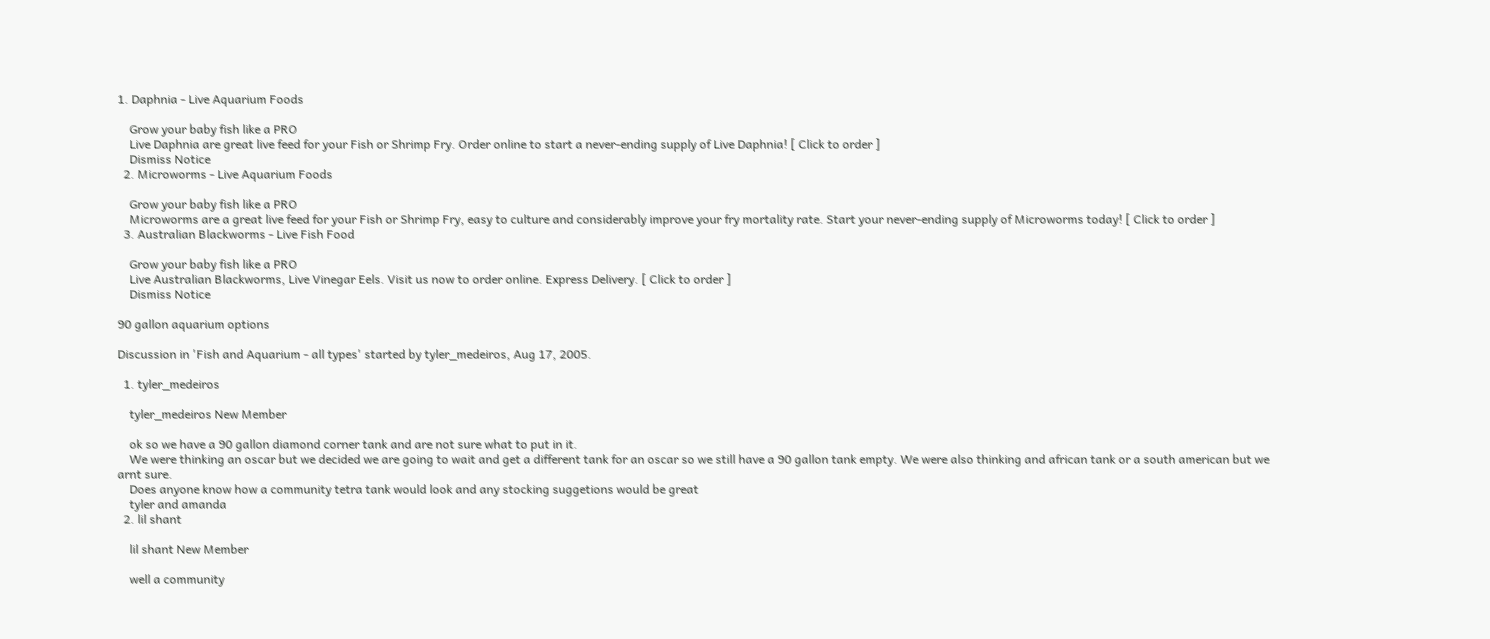1. Daphnia - Live Aquarium Foods

    Grow your baby fish like a PRO
    Live Daphnia are great live feed for your Fish or Shrimp Fry. Order online to start a never-ending supply of Live Daphnia! [ Click to order ]
    Dismiss Notice
  2. Microworms - Live Aquarium Foods

    Grow your baby fish like a PRO
    Microworms are a great live feed for your Fish or Shrimp Fry, easy to culture and considerably improve your fry mortality rate. Start your never-ending supply of Microworms today! [ Click to order ]
  3. Australian Blackworms - Live Fish Food

    Grow your baby fish like a PRO
    Live Australian Blackworms, Live Vinegar Eels. Visit us now to order online. Express Delivery. [ Click to order ]
    Dismiss Notice

90 gallon aquarium options

Discussion in 'Fish and Aquarium - all types' started by tyler_medeiros, Aug 17, 2005.

  1. tyler_medeiros

    tyler_medeiros New Member

    ok so we have a 90 gallon diamond corner tank and are not sure what to put in it.
    We were thinking an oscar but we decided we are going to wait and get a different tank for an oscar so we still have a 90 gallon tank empty. We were also thinking and african tank or a south american but we arnt sure.
    Does anyone know how a community tetra tank would look and any stocking suggetions would be great
    tyler and amanda
  2. lil shant

    lil shant New Member

    well a community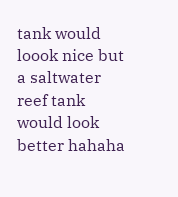tank would loook nice but a saltwater reef tank would look better hahaha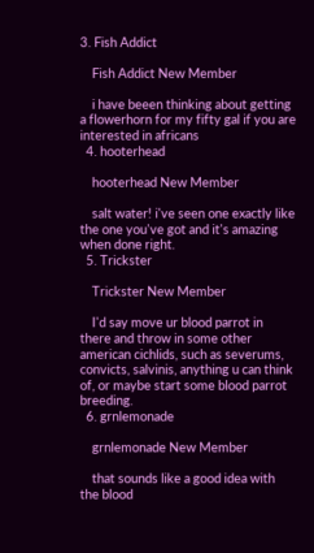3. Fish Addict

    Fish Addict New Member

    i have beeen thinking about getting a flowerhorn for my fifty gal if you are interested in africans
  4. hooterhead

    hooterhead New Member

    salt water! i've seen one exactly like the one you've got and it's amazing when done right.
  5. Trickster

    Trickster New Member

    I'd say move ur blood parrot in there and throw in some other american cichlids, such as severums, convicts, salvinis, anything u can think of, or maybe start some blood parrot breeding.
  6. grnlemonade

    grnlemonade New Member

    that sounds like a good idea with the blood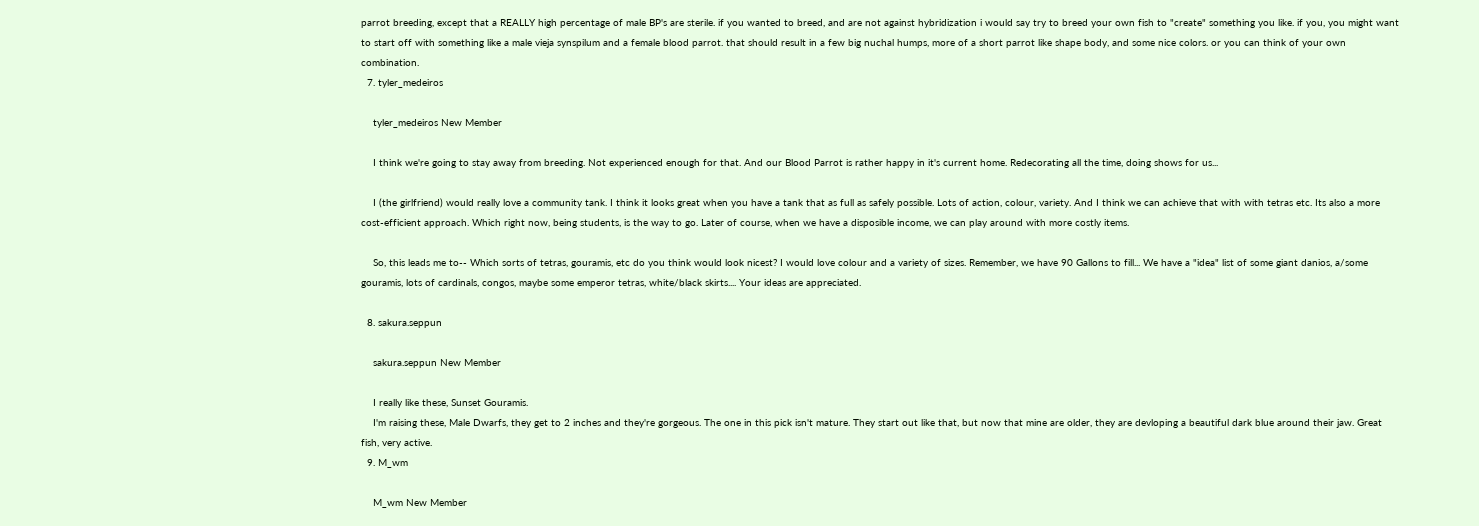parrot breeding, except that a REALLY high percentage of male BP's are sterile. if you wanted to breed, and are not against hybridization i would say try to breed your own fish to "create" something you like. if you, you might want to start off with something like a male vieja synspilum and a female blood parrot. that should result in a few big nuchal humps, more of a short parrot like shape body, and some nice colors. or you can think of your own combination.
  7. tyler_medeiros

    tyler_medeiros New Member

    I think we're going to stay away from breeding. Not experienced enough for that. And our Blood Parrot is rather happy in it's current home. Redecorating all the time, doing shows for us...

    I (the girlfriend) would really love a community tank. I think it looks great when you have a tank that as full as safely possible. Lots of action, colour, variety. And I think we can achieve that with with tetras etc. Its also a more cost-efficient approach. Which right now, being students, is the way to go. Later of course, when we have a disposible income, we can play around with more costly items.

    So, this leads me to-- Which sorts of tetras, gouramis, etc do you think would look nicest? I would love colour and a variety of sizes. Remember, we have 90 Gallons to fill... We have a "idea" list of some giant danios, a/some gouramis, lots of cardinals, congos, maybe some emperor tetras, white/black skirts.... Your ideas are appreciated.

  8. sakura.seppun

    sakura.seppun New Member

    I really like these, Sunset Gouramis.
    I'm raising these, Male Dwarfs, they get to 2 inches and they're gorgeous. The one in this pick isn't mature. They start out like that, but now that mine are older, they are devloping a beautiful dark blue around their jaw. Great fish, very active.
  9. M_wm

    M_wm New Member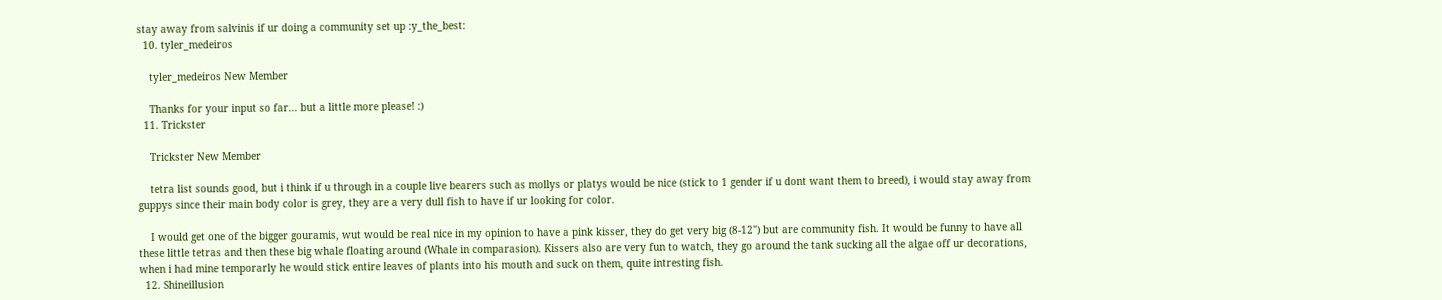stay away from salvinis if ur doing a community set up :y_the_best:
  10. tyler_medeiros

    tyler_medeiros New Member

    Thanks for your input so far... but a little more please! :)
  11. Trickster

    Trickster New Member

    tetra list sounds good, but i think if u through in a couple live bearers such as mollys or platys would be nice (stick to 1 gender if u dont want them to breed), i would stay away from guppys since their main body color is grey, they are a very dull fish to have if ur looking for color.

    I would get one of the bigger gouramis, wut would be real nice in my opinion to have a pink kisser, they do get very big (8-12") but are community fish. It would be funny to have all these little tetras and then these big whale floating around (Whale in comparasion). Kissers also are very fun to watch, they go around the tank sucking all the algae off ur decorations, when i had mine temporarly he would stick entire leaves of plants into his mouth and suck on them, quite intresting fish.
  12. Shineillusion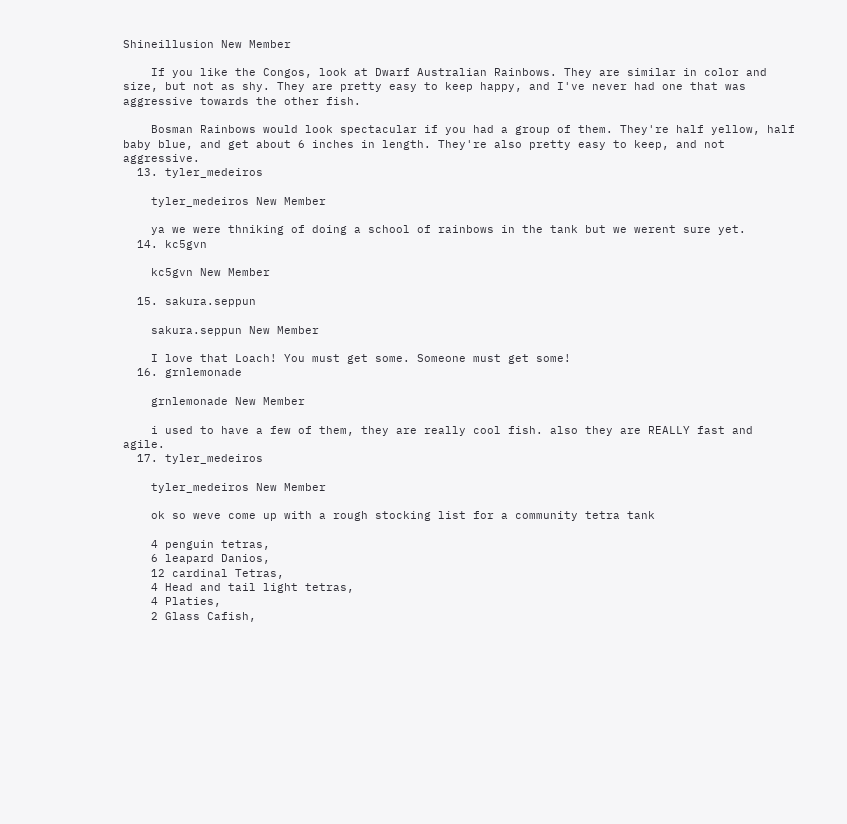Shineillusion New Member

    If you like the Congos, look at Dwarf Australian Rainbows. They are similar in color and size, but not as shy. They are pretty easy to keep happy, and I've never had one that was aggressive towards the other fish.

    Bosman Rainbows would look spectacular if you had a group of them. They're half yellow, half baby blue, and get about 6 inches in length. They're also pretty easy to keep, and not aggressive.
  13. tyler_medeiros

    tyler_medeiros New Member

    ya we were thniking of doing a school of rainbows in the tank but we werent sure yet.
  14. kc5gvn

    kc5gvn New Member

  15. sakura.seppun

    sakura.seppun New Member

    I love that Loach! You must get some. Someone must get some!
  16. grnlemonade

    grnlemonade New Member

    i used to have a few of them, they are really cool fish. also they are REALLY fast and agile.
  17. tyler_medeiros

    tyler_medeiros New Member

    ok so weve come up with a rough stocking list for a community tetra tank

    4 penguin tetras,
    6 leapard Danios,
    12 cardinal Tetras,
    4 Head and tail light tetras,
    4 Platies,
    2 Glass Cafish,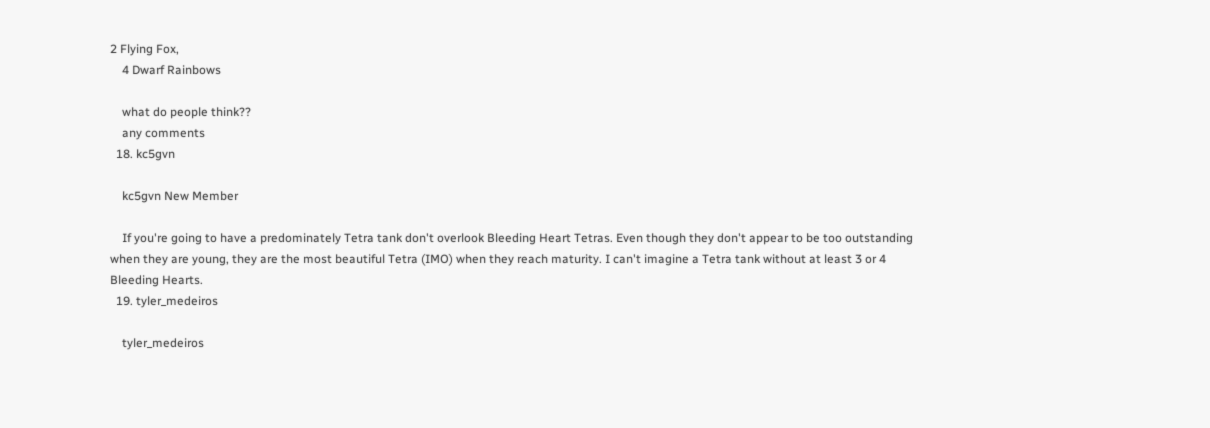2 Flying Fox,
    4 Dwarf Rainbows

    what do people think??
    any comments
  18. kc5gvn

    kc5gvn New Member

    If you're going to have a predominately Tetra tank don't overlook Bleeding Heart Tetras. Even though they don't appear to be too outstanding when they are young, they are the most beautiful Tetra (IMO) when they reach maturity. I can't imagine a Tetra tank without at least 3 or 4 Bleeding Hearts.
  19. tyler_medeiros

    tyler_medeiros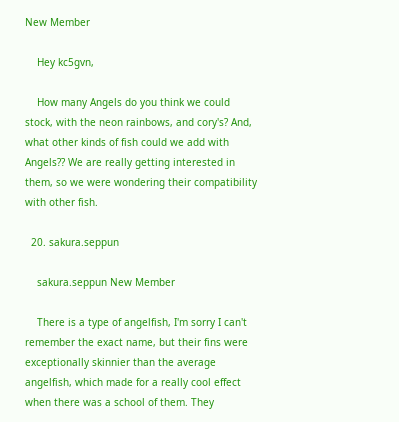New Member

    Hey kc5gvn,

    How many Angels do you think we could stock, with the neon rainbows, and cory's? And, what other kinds of fish could we add with Angels?? We are really getting interested in them, so we were wondering their compatibility with other fish.

  20. sakura.seppun

    sakura.seppun New Member

    There is a type of angelfish, I'm sorry I can't remember the exact name, but their fins were exceptionally skinnier than the average angelfish, which made for a really cool effect when there was a school of them. They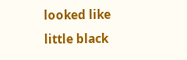looked like little black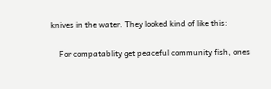knives in the water. They looked kind of like this:

    For compatablity get peaceful community fish, ones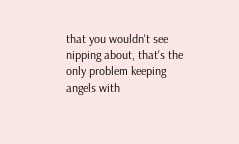that you wouldn't see nipping about, that's the only problem keeping angels with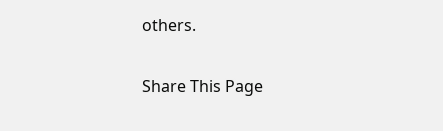others.

Share This Page